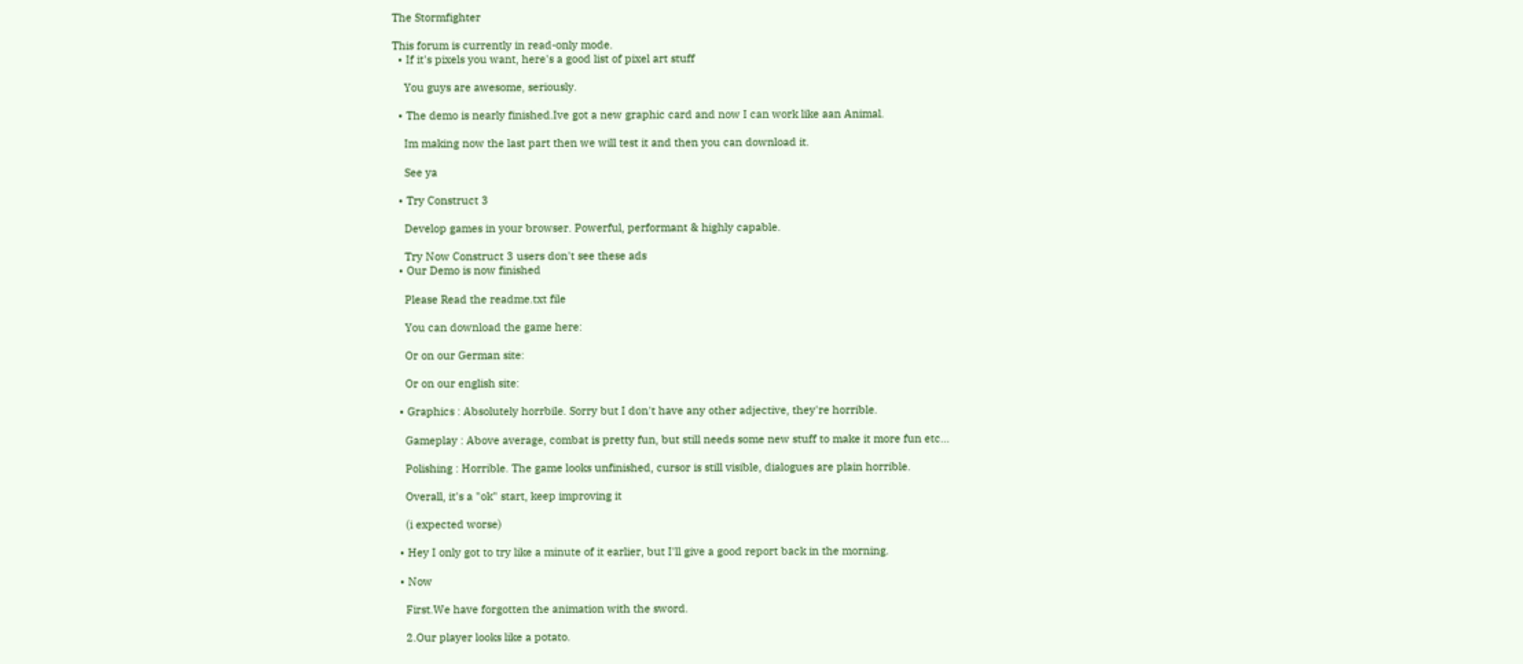The Stormfighter

This forum is currently in read-only mode.
  • If it's pixels you want, here's a good list of pixel art stuff

    You guys are awesome, seriously.

  • The demo is nearly finished.Ive got a new graphic card and now I can work like aan Animal.

    Im making now the last part then we will test it and then you can download it.

    See ya

  • Try Construct 3

    Develop games in your browser. Powerful, performant & highly capable.

    Try Now Construct 3 users don't see these ads
  • Our Demo is now finished

    Please Read the readme.txt file

    You can download the game here:

    Or on our German site:

    Or on our english site:

  • Graphics : Absolutely horrbile. Sorry but I don't have any other adjective, they're horrible.

    Gameplay : Above average, combat is pretty fun, but still needs some new stuff to make it more fun etc...

    Polishing : Horrible. The game looks unfinished, cursor is still visible, dialogues are plain horrible.

    Overall, it's a "ok" start, keep improving it

    (i expected worse)

  • Hey I only got to try like a minute of it earlier, but I'll give a good report back in the morning.

  • Now

    First.We have forgotten the animation with the sword.

    2.Our player looks like a potato.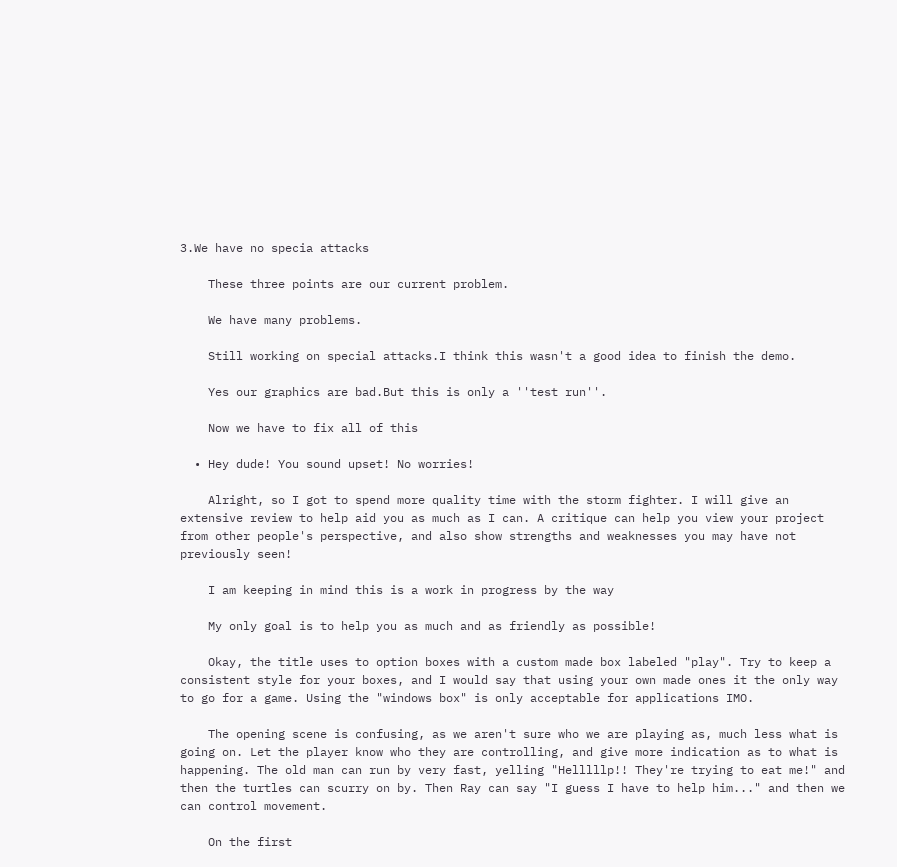3.We have no specia attacks

    These three points are our current problem.

    We have many problems.

    Still working on special attacks.I think this wasn't a good idea to finish the demo.

    Yes our graphics are bad.But this is only a ''test run''.

    Now we have to fix all of this

  • Hey dude! You sound upset! No worries!

    Alright, so I got to spend more quality time with the storm fighter. I will give an extensive review to help aid you as much as I can. A critique can help you view your project from other people's perspective, and also show strengths and weaknesses you may have not previously seen!

    I am keeping in mind this is a work in progress by the way

    My only goal is to help you as much and as friendly as possible!

    Okay, the title uses to option boxes with a custom made box labeled "play". Try to keep a consistent style for your boxes, and I would say that using your own made ones it the only way to go for a game. Using the "windows box" is only acceptable for applications IMO.

    The opening scene is confusing, as we aren't sure who we are playing as, much less what is going on. Let the player know who they are controlling, and give more indication as to what is happening. The old man can run by very fast, yelling "Helllllp!! They're trying to eat me!" and then the turtles can scurry on by. Then Ray can say "I guess I have to help him..." and then we can control movement.

    On the first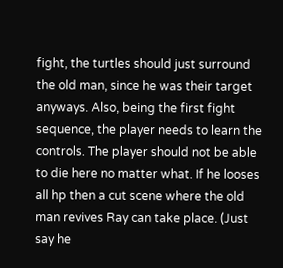fight, the turtles should just surround the old man, since he was their target anyways. Also, being the first fight sequence, the player needs to learn the controls. The player should not be able to die here no matter what. If he looses all hp then a cut scene where the old man revives Ray can take place. (Just say he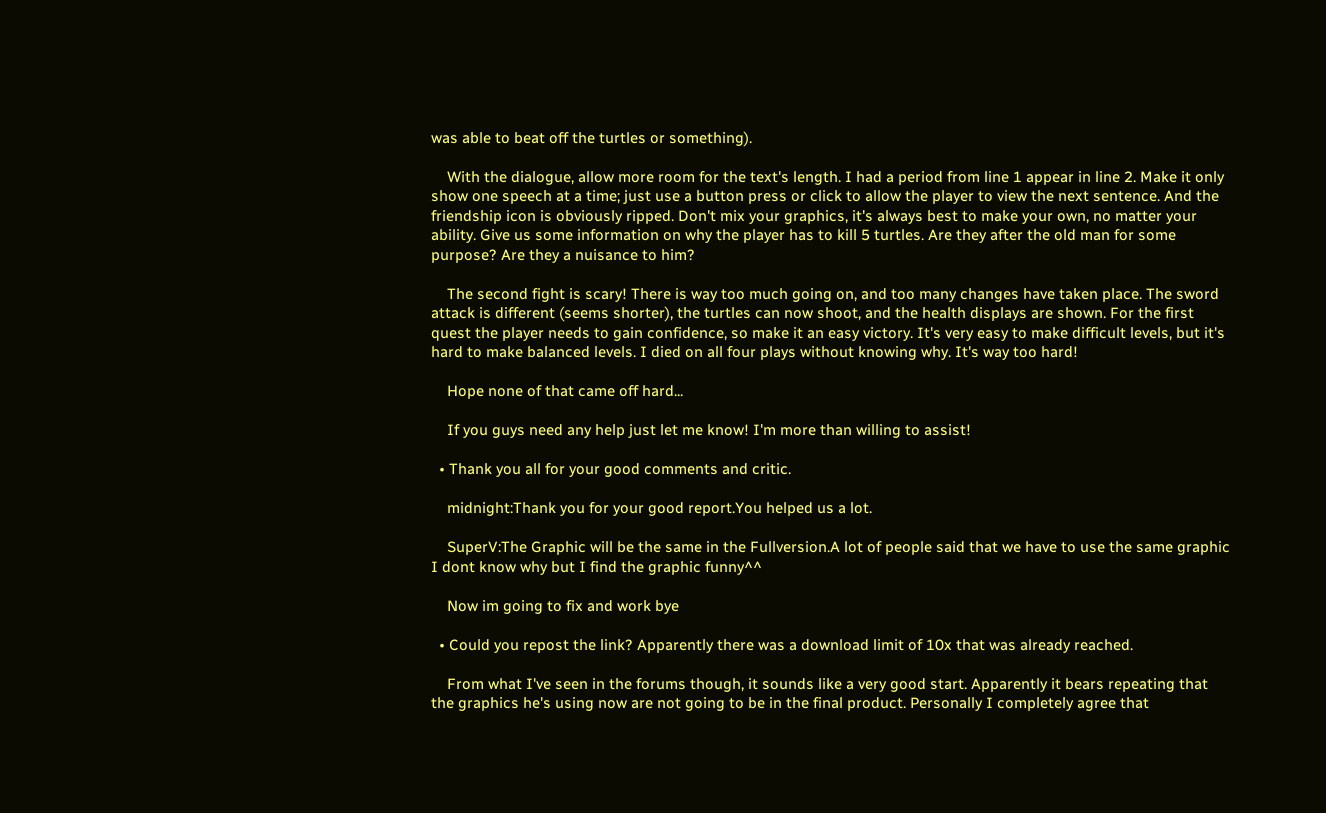was able to beat off the turtles or something).

    With the dialogue, allow more room for the text's length. I had a period from line 1 appear in line 2. Make it only show one speech at a time; just use a button press or click to allow the player to view the next sentence. And the friendship icon is obviously ripped. Don't mix your graphics, it's always best to make your own, no matter your ability. Give us some information on why the player has to kill 5 turtles. Are they after the old man for some purpose? Are they a nuisance to him?

    The second fight is scary! There is way too much going on, and too many changes have taken place. The sword attack is different (seems shorter), the turtles can now shoot, and the health displays are shown. For the first quest the player needs to gain confidence, so make it an easy victory. It's very easy to make difficult levels, but it's hard to make balanced levels. I died on all four plays without knowing why. It's way too hard!

    Hope none of that came off hard...

    If you guys need any help just let me know! I'm more than willing to assist!

  • Thank you all for your good comments and critic.

    midnight:Thank you for your good report.You helped us a lot.

    SuperV:The Graphic will be the same in the Fullversion.A lot of people said that we have to use the same graphic I dont know why but I find the graphic funny^^

    Now im going to fix and work bye

  • Could you repost the link? Apparently there was a download limit of 10x that was already reached.

    From what I've seen in the forums though, it sounds like a very good start. Apparently it bears repeating that the graphics he's using now are not going to be in the final product. Personally I completely agree that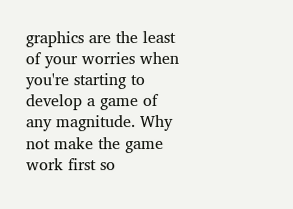graphics are the least of your worries when you're starting to develop a game of any magnitude. Why not make the game work first so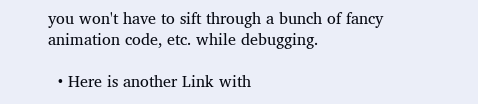you won't have to sift through a bunch of fancy animation code, etc. while debugging.

  • Here is another Link with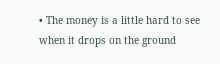• The money is a little hard to see when it drops on the ground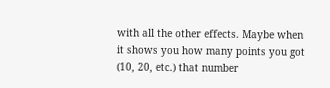with all the other effects. Maybe when it shows you how many points you got (10, 20, etc.) that number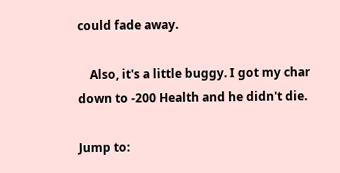could fade away.

    Also, it's a little buggy. I got my char down to -200 Health and he didn't die.

Jump to: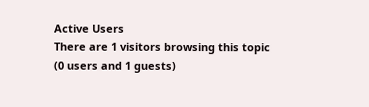Active Users
There are 1 visitors browsing this topic (0 users and 1 guests)